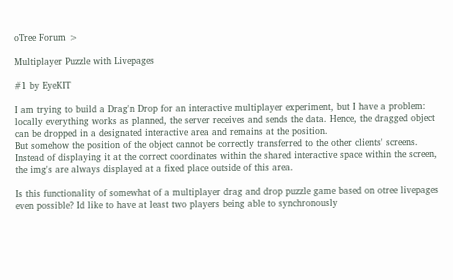oTree Forum >

Multiplayer Puzzle with Livepages

#1 by EyeKIT

I am trying to build a Drag'n Drop for an interactive multiplayer experiment, but I have a problem: locally everything works as planned, the server receives and sends the data. Hence, the dragged object can be dropped in a designated interactive area and remains at the position.
But somehow the position of the object cannot be correctly transferred to the other clients' screens. Instead of displaying it at the correct coordinates within the shared interactive space within the screen, the img's are always displayed at a fixed place outside of this area.

Is this functionality of somewhat of a multiplayer drag and drop puzzle game based on otree livepages even possible? Id like to have at least two players being able to synchronously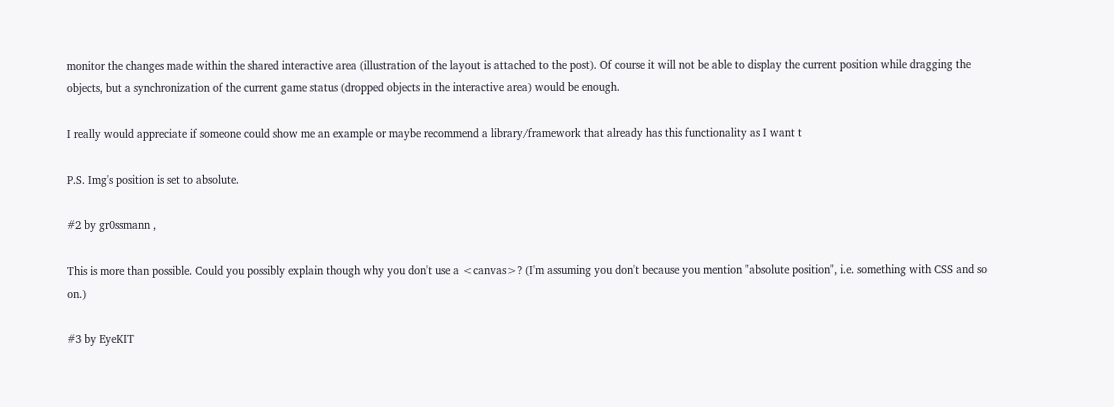monitor the changes made within the shared interactive area (illustration of the layout is attached to the post). Of course it will not be able to display the current position while dragging the objects, but a synchronization of the current game status (dropped objects in the interactive area) would be enough.

I really would appreciate if someone could show me an example or maybe recommend a library/framework that already has this functionality as I want t

P.S. Img's position is set to absolute.

#2 by gr0ssmann ,

This is more than possible. Could you possibly explain though why you don't use a <canvas>? (I'm assuming you don't because you mention "absolute position", i.e. something with CSS and so on.)

#3 by EyeKIT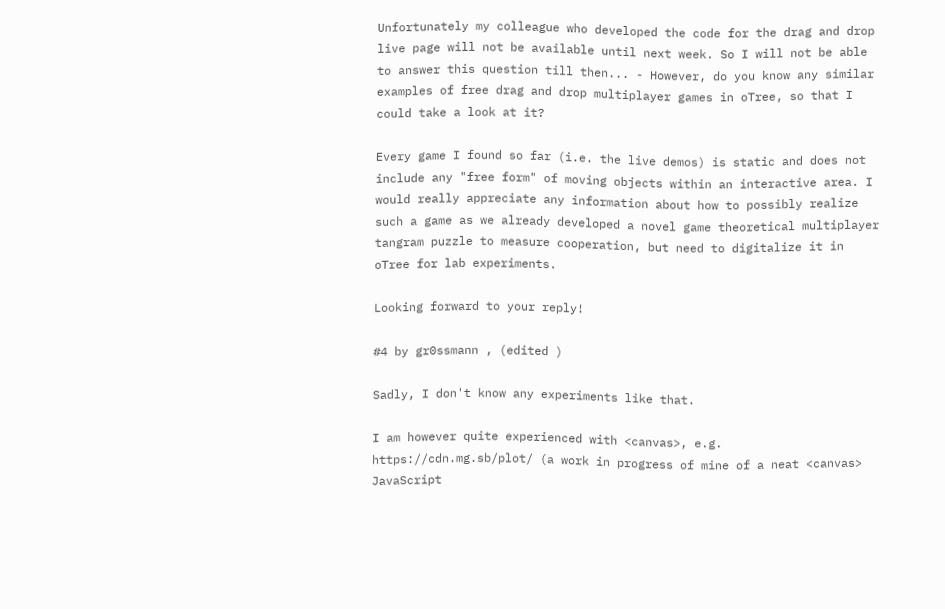Unfortunately my colleague who developed the code for the drag and drop live page will not be available until next week. So I will not be able to answer this question till then... - However, do you know any similar examples of free drag and drop multiplayer games in oTree, so that I could take a look at it?

Every game I found so far (i.e. the live demos) is static and does not include any "free form" of moving objects within an interactive area. I would really appreciate any information about how to possibly realize such a game as we already developed a novel game theoretical multiplayer tangram puzzle to measure cooperation, but need to digitalize it in oTree for lab experiments.

Looking forward to your reply!

#4 by gr0ssmann , (edited )

Sadly, I don't know any experiments like that.

I am however quite experienced with <canvas>, e.g. https://cdn.mg.sb/plot/ (a work in progress of mine of a neat <canvas> JavaScript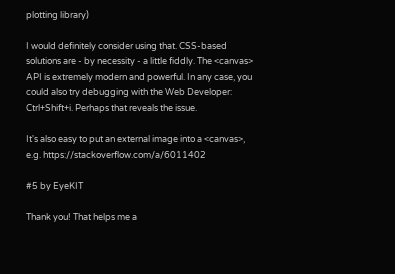plotting library)

I would definitely consider using that. CSS-based solutions are - by necessity - a little fiddly. The <canvas> API is extremely modern and powerful. In any case, you could also try debugging with the Web Developer: Ctrl+Shift+i. Perhaps that reveals the issue.

It's also easy to put an external image into a <canvas>, e.g. https://stackoverflow.com/a/6011402

#5 by EyeKIT

Thank you! That helps me a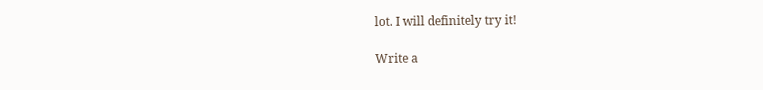lot. I will definitely try it!

Write a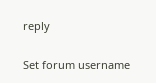reply

Set forum username